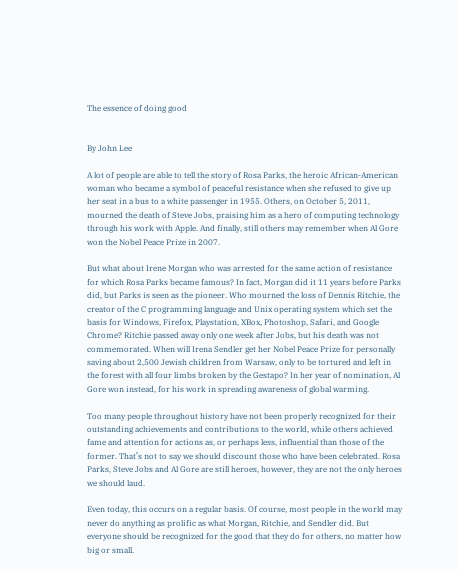The essence of doing good


By John Lee

A lot of people are able to tell the story of Rosa Parks, the heroic African-American woman who became a symbol of peaceful resistance when she refused to give up her seat in a bus to a white passenger in 1955. Others, on October 5, 2011, mourned the death of Steve Jobs, praising him as a hero of computing technology through his work with Apple. And finally, still others may remember when Al Gore won the Nobel Peace Prize in 2007.

But what about Irene Morgan who was arrested for the same action of resistance for which Rosa Parks became famous? In fact, Morgan did it 11 years before Parks did, but Parks is seen as the pioneer. Who mourned the loss of Dennis Ritchie, the creator of the C programming language and Unix operating system which set the basis for Windows, Firefox, Playstation, XBox, Photoshop, Safari, and Google Chrome? Ritchie passed away only one week after Jobs, but his death was not commemorated. When will Irena Sendler get her Nobel Peace Prize for personally saving about 2,500 Jewish children from Warsaw, only to be tortured and left in the forest with all four limbs broken by the Gestapo? In her year of nomination, Al Gore won instead, for his work in spreading awareness of global warming.

Too many people throughout history have not been properly recognized for their outstanding achievements and contributions to the world, while others achieved fame and attention for actions as, or perhaps less, influential than those of the former. That’s not to say we should discount those who have been celebrated. Rosa Parks, Steve Jobs and Al Gore are still heroes, however, they are not the only heroes we should laud.

Even today, this occurs on a regular basis. Of course, most people in the world may never do anything as prolific as what Morgan, Ritchie, and Sendler did. But everyone should be recognized for the good that they do for others, no matter how big or small.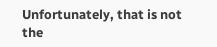Unfortunately, that is not the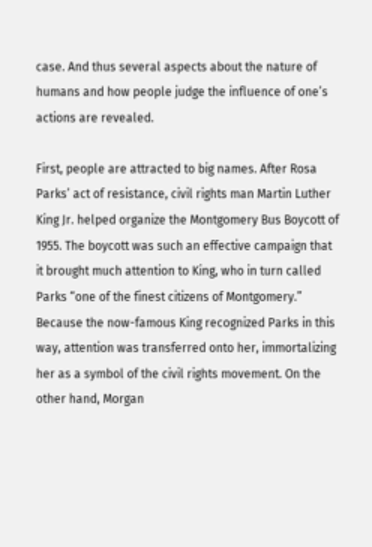case. And thus several aspects about the nature of humans and how people judge the influence of one’s actions are revealed.

First, people are attracted to big names. After Rosa Parks’ act of resistance, civil rights man Martin Luther King Jr. helped organize the Montgomery Bus Boycott of 1955. The boycott was such an effective campaign that it brought much attention to King, who in turn called Parks “one of the finest citizens of Montgomery.” Because the now-famous King recognized Parks in this way, attention was transferred onto her, immortalizing her as a symbol of the civil rights movement. On the other hand, Morgan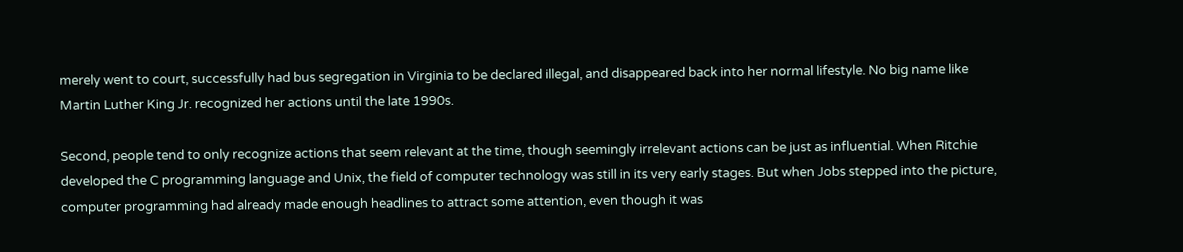merely went to court, successfully had bus segregation in Virginia to be declared illegal, and disappeared back into her normal lifestyle. No big name like Martin Luther King Jr. recognized her actions until the late 1990s.

Second, people tend to only recognize actions that seem relevant at the time, though seemingly irrelevant actions can be just as influential. When Ritchie developed the C programming language and Unix, the field of computer technology was still in its very early stages. But when Jobs stepped into the picture, computer programming had already made enough headlines to attract some attention, even though it was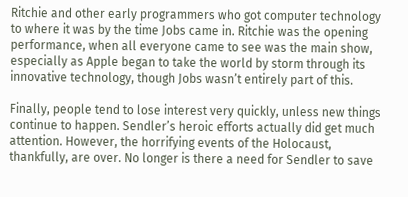Ritchie and other early programmers who got computer technology to where it was by the time Jobs came in. Ritchie was the opening performance, when all everyone came to see was the main show, especially as Apple began to take the world by storm through its innovative technology, though Jobs wasn’t entirely part of this.

Finally, people tend to lose interest very quickly, unless new things continue to happen. Sendler’s heroic efforts actually did get much attention. However, the horrifying events of the Holocaust, thankfully, are over. No longer is there a need for Sendler to save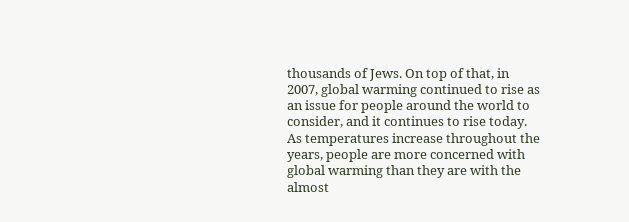thousands of Jews. On top of that, in 2007, global warming continued to rise as an issue for people around the world to consider, and it continues to rise today. As temperatures increase throughout the years, people are more concerned with global warming than they are with the almost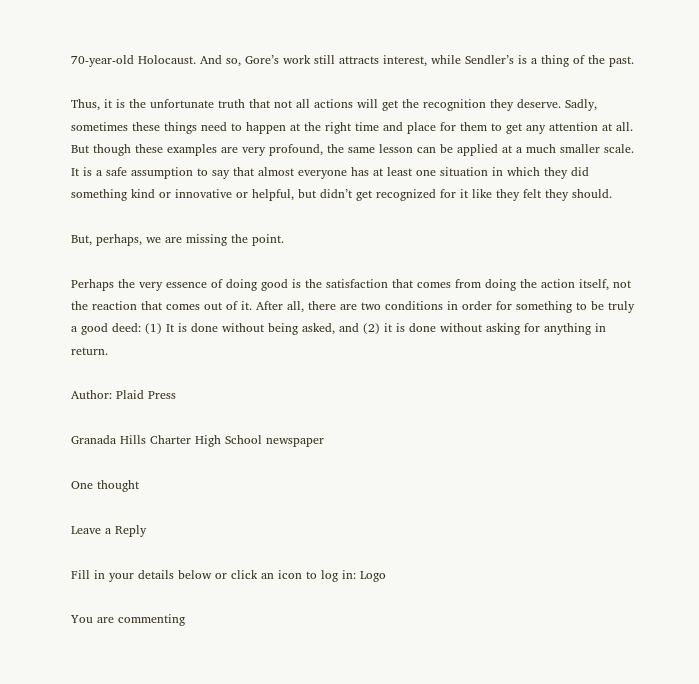70-year-old Holocaust. And so, Gore’s work still attracts interest, while Sendler’s is a thing of the past.

Thus, it is the unfortunate truth that not all actions will get the recognition they deserve. Sadly, sometimes these things need to happen at the right time and place for them to get any attention at all. But though these examples are very profound, the same lesson can be applied at a much smaller scale. It is a safe assumption to say that almost everyone has at least one situation in which they did something kind or innovative or helpful, but didn’t get recognized for it like they felt they should.

But, perhaps, we are missing the point.

Perhaps the very essence of doing good is the satisfaction that comes from doing the action itself, not the reaction that comes out of it. After all, there are two conditions in order for something to be truly a good deed: (1) It is done without being asked, and (2) it is done without asking for anything in return.

Author: Plaid Press

Granada Hills Charter High School newspaper

One thought

Leave a Reply

Fill in your details below or click an icon to log in: Logo

You are commenting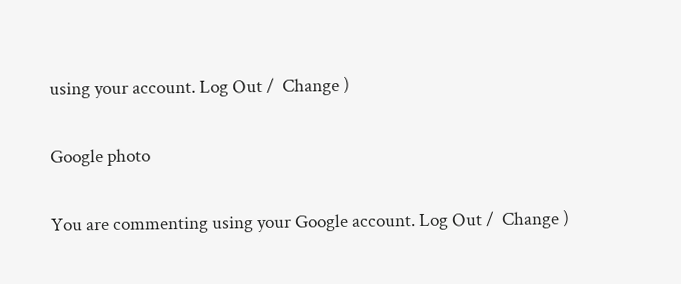using your account. Log Out /  Change )

Google photo

You are commenting using your Google account. Log Out /  Change )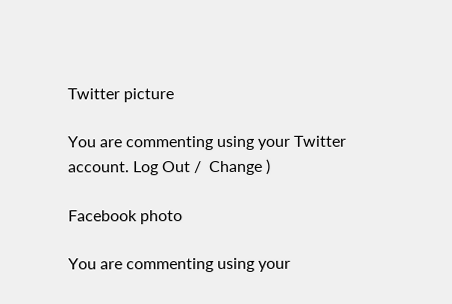Twitter picture

You are commenting using your Twitter account. Log Out /  Change )

Facebook photo

You are commenting using your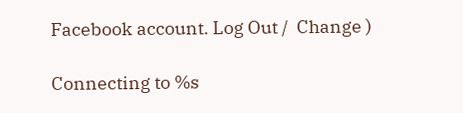Facebook account. Log Out /  Change )

Connecting to %s